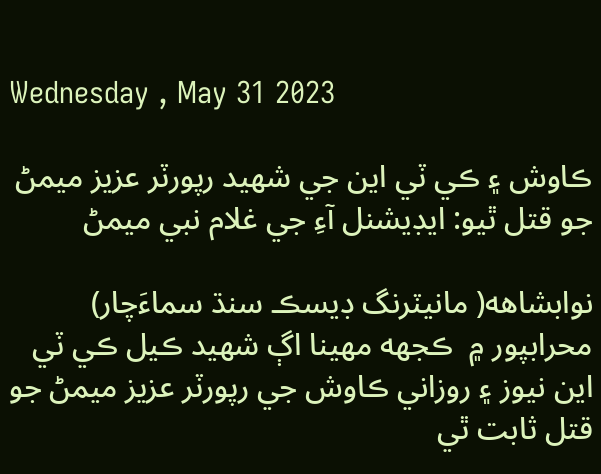Wednesday , May 31 2023

ڪاوش ۽ ڪي ٽي اين جي شهيد رپورٽر عزيز ميمڻ جو قتل ٿيو: ايڊيشنل آءِ جي غلام نبي ميمڻ

نوابشاهه( مانيٽرنگ ڊيسڪ سنڌ سماءَچار) محرابپور ۾  ڪجهه مهينا اڳ شهيد ڪيل ڪي ٽي اين نيوز ۽ روزاني ڪاوش جي رپورٽر عزيز ميمڻ جو قتل ثابت ٿي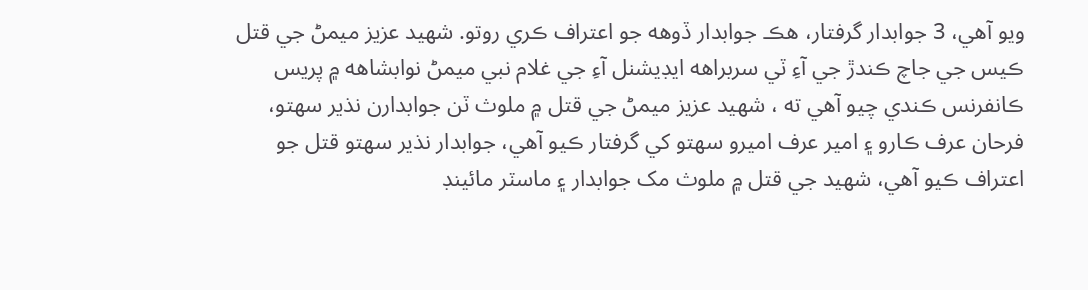ويو آهي، 3 جوابدار گرفتار، هڪ جوابدار ڏوهه جو اعتراف ڪري روتو. شهيد عزيز ميمڻ جي قتل ڪيس جي جاچ ڪندڙ جي آءِ ٽي سربراهه ايڊيشنل آءِ جي غلام نبي ميمڻ نوابشاهه ۾ پريس ڪانفرنس ڪندي چيو آهي ته ، شهيد عزيز ميمڻ جي قتل ۾ ملوث ٽن جوابدارن نذير سهتو، فرحان عرف ڪارو ۽ امير عرف اميرو سهتو کي گرفتار ڪيو آهي، جوابدار نذير سهتو قتل جو اعتراف ڪيو آهي، شهيد جي قتل ۾ ملوث مک جوابدار ۽ ماسٽر مائينڊ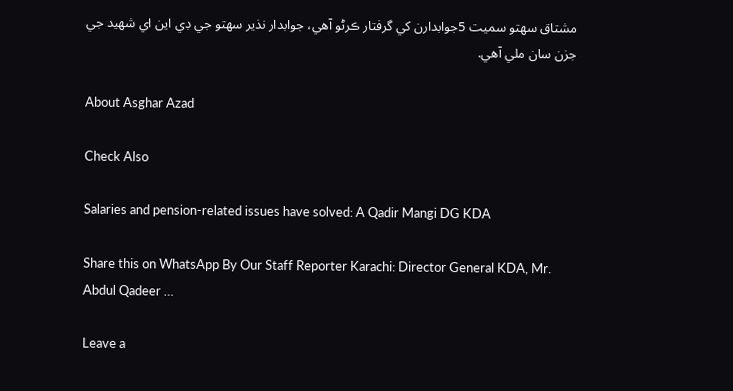مشتاق سهتو سميت 5جوابدارن کي گرفتار ڪرڻو آهي، جوابدار نذير سهتو جي ڊي اين اي شهيد جي جزن سان ملي آهي.

About Asghar Azad

Check Also

Salaries and pension-related issues have solved: A Qadir Mangi DG KDA

Share this on WhatsApp By Our Staff Reporter Karachi: Director General KDA, Mr. Abdul Qadeer …

Leave a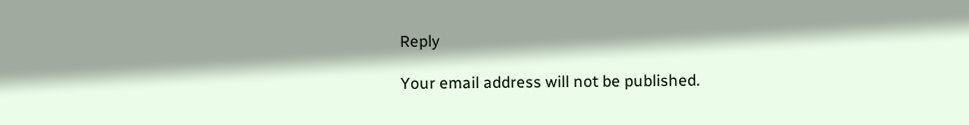Reply

Your email address will not be published.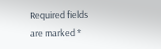Required fields are marked *